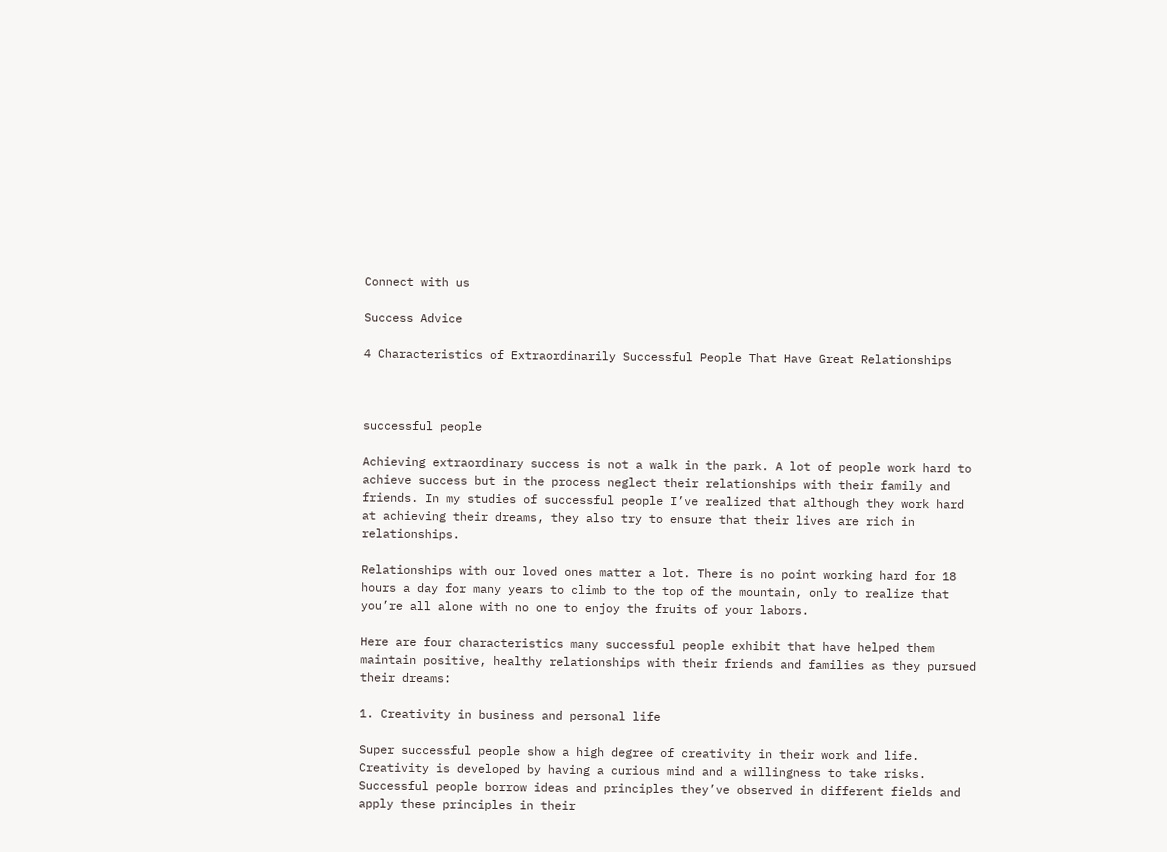Connect with us

Success Advice

4 Characteristics of Extraordinarily Successful People That Have Great Relationships



successful people

Achieving extraordinary success is not a walk in the park. A lot of people work hard to achieve success but in the process neglect their relationships with their family and friends. In my studies of successful people I’ve realized that although they work hard at achieving their dreams, they also try to ensure that their lives are rich in relationships.

Relationships with our loved ones matter a lot. There is no point working hard for 18 hours a day for many years to climb to the top of the mountain, only to realize that you’re all alone with no one to enjoy the fruits of your labors.

Here are four characteristics many successful people exhibit that have helped them maintain positive, healthy relationships with their friends and families as they pursued their dreams:

1. Creativity in business and personal life

Super successful people show a high degree of creativity in their work and life.  Creativity is developed by having a curious mind and a willingness to take risks. Successful people borrow ideas and principles they’ve observed in different fields and apply these principles in their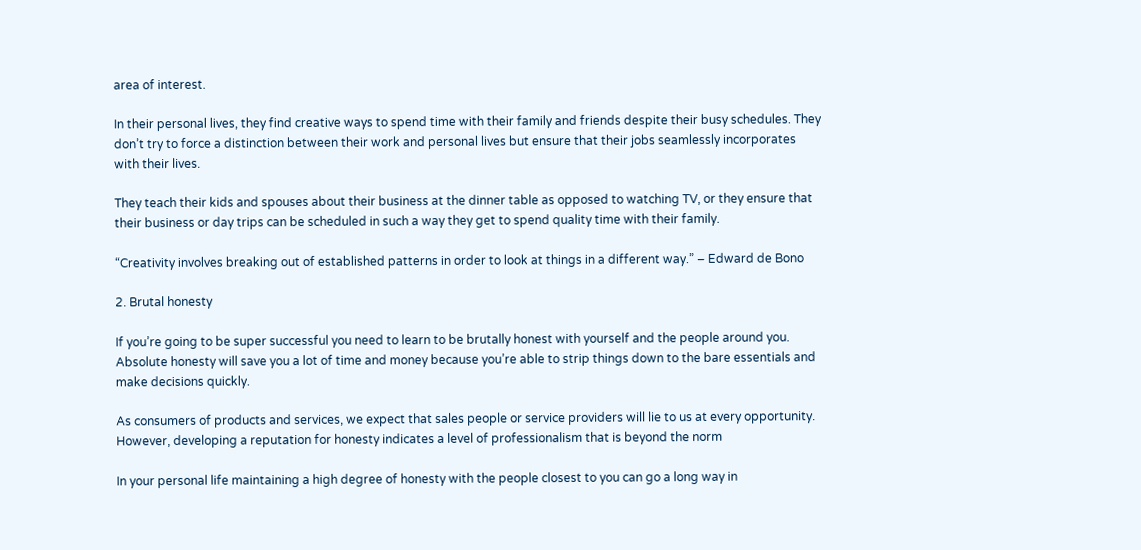area of interest.

In their personal lives, they find creative ways to spend time with their family and friends despite their busy schedules. They don’t try to force a distinction between their work and personal lives but ensure that their jobs seamlessly incorporates with their lives.

They teach their kids and spouses about their business at the dinner table as opposed to watching TV, or they ensure that their business or day trips can be scheduled in such a way they get to spend quality time with their family.

“Creativity involves breaking out of established patterns in order to look at things in a different way.” – Edward de Bono

2. Brutal honesty

If you’re going to be super successful you need to learn to be brutally honest with yourself and the people around you. Absolute honesty will save you a lot of time and money because you’re able to strip things down to the bare essentials and make decisions quickly.

As consumers of products and services, we expect that sales people or service providers will lie to us at every opportunity. However, developing a reputation for honesty indicates a level of professionalism that is beyond the norm

In your personal life maintaining a high degree of honesty with the people closest to you can go a long way in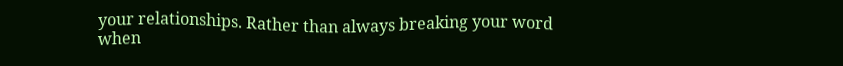your relationships. Rather than always breaking your word when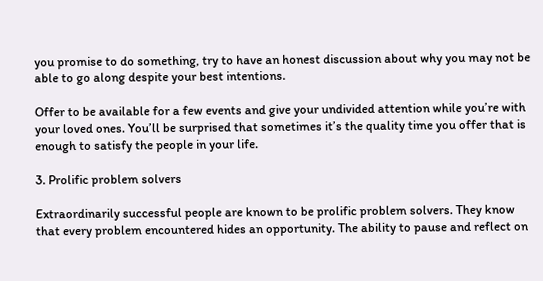you promise to do something, try to have an honest discussion about why you may not be able to go along despite your best intentions.

Offer to be available for a few events and give your undivided attention while you’re with your loved ones. You’ll be surprised that sometimes it’s the quality time you offer that is enough to satisfy the people in your life.

3. Prolific problem solvers

Extraordinarily successful people are known to be prolific problem solvers. They know that every problem encountered hides an opportunity. The ability to pause and reflect on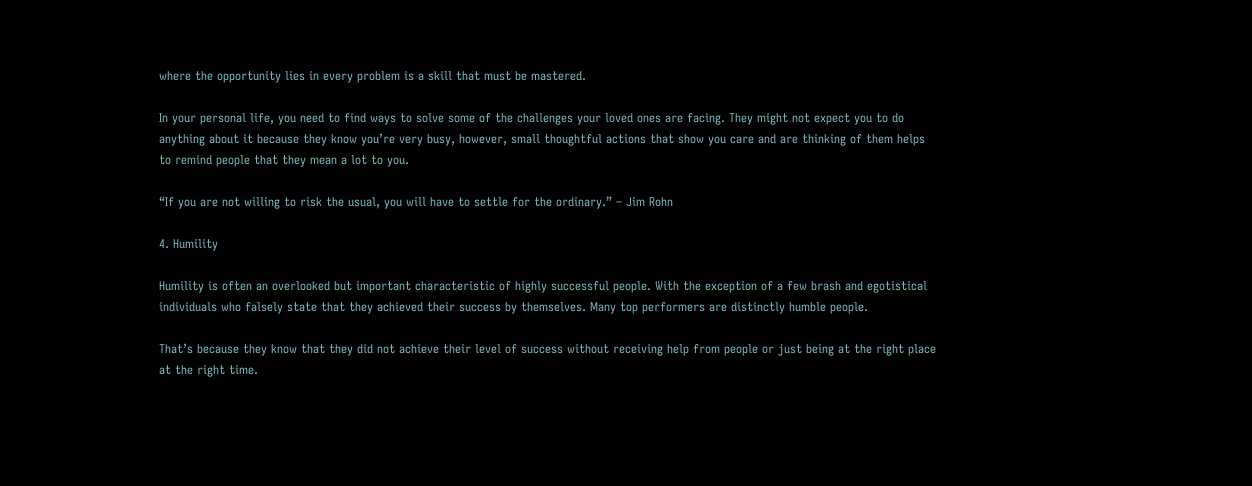where the opportunity lies in every problem is a skill that must be mastered.

In your personal life, you need to find ways to solve some of the challenges your loved ones are facing. They might not expect you to do anything about it because they know you’re very busy, however, small thoughtful actions that show you care and are thinking of them helps to remind people that they mean a lot to you.

“If you are not willing to risk the usual, you will have to settle for the ordinary.” – Jim Rohn

4. Humility

Humility is often an overlooked but important characteristic of highly successful people. With the exception of a few brash and egotistical individuals who falsely state that they achieved their success by themselves. Many top performers are distinctly humble people.

That’s because they know that they did not achieve their level of success without receiving help from people or just being at the right place at the right time.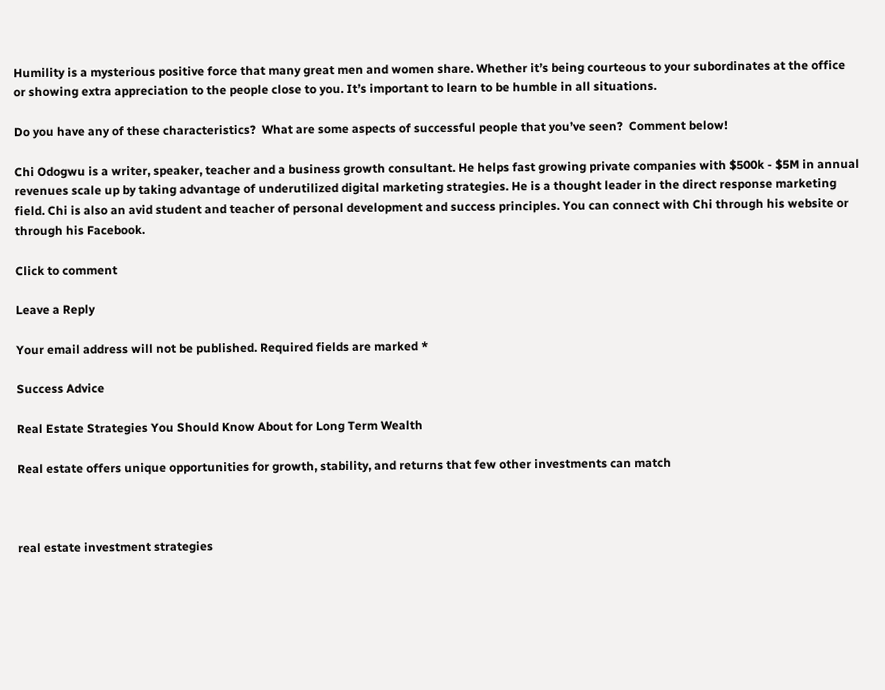Humility is a mysterious positive force that many great men and women share. Whether it’s being courteous to your subordinates at the office or showing extra appreciation to the people close to you. It’s important to learn to be humble in all situations.

Do you have any of these characteristics?  What are some aspects of successful people that you’ve seen?  Comment below!

Chi Odogwu is a writer, speaker, teacher and a business growth consultant. He helps fast growing private companies with $500k - $5M in annual revenues scale up by taking advantage of underutilized digital marketing strategies. He is a thought leader in the direct response marketing field. Chi is also an avid student and teacher of personal development and success principles. You can connect with Chi through his website or through his Facebook.

Click to comment

Leave a Reply

Your email address will not be published. Required fields are marked *

Success Advice

Real Estate Strategies You Should Know About for Long Term Wealth

Real estate offers unique opportunities for growth, stability, and returns that few other investments can match



real estate investment strategies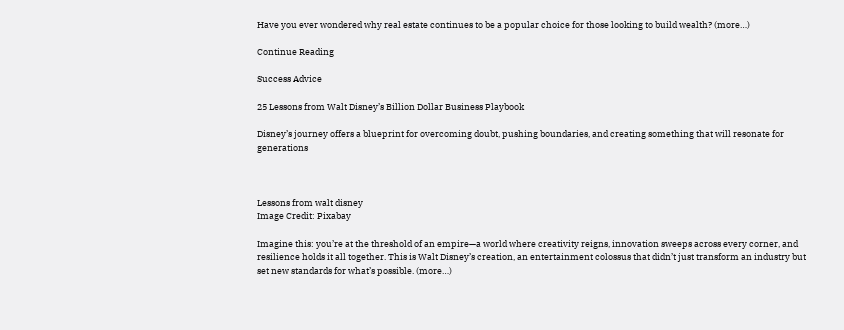Have you ever wondered why real estate continues to be a popular choice for those looking to build wealth? (more…)

Continue Reading

Success Advice

25 Lessons from Walt Disney’s Billion Dollar Business Playbook

Disney’s journey offers a blueprint for overcoming doubt, pushing boundaries, and creating something that will resonate for generations



Lessons from walt disney
Image Credit: Pixabay

Imagine this: you’re at the threshold of an empire—a world where creativity reigns, innovation sweeps across every corner, and resilience holds it all together. This is Walt Disney’s creation, an entertainment colossus that didn’t just transform an industry but set new standards for what’s possible. (more…)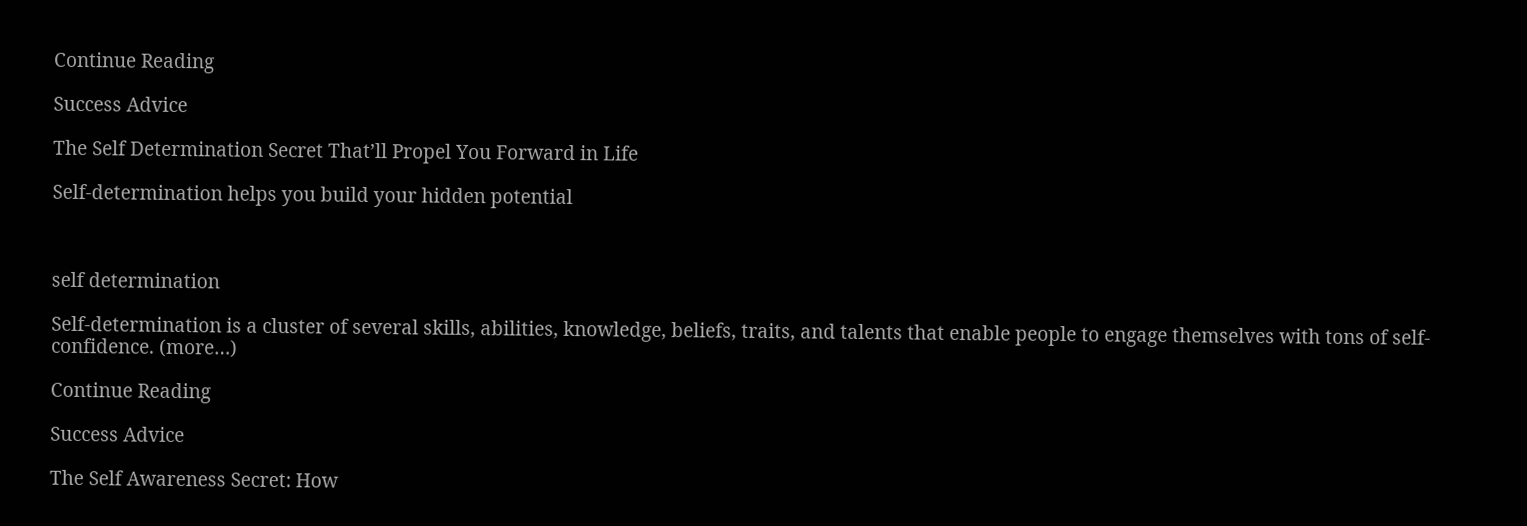Continue Reading

Success Advice

The Self Determination Secret That’ll Propel You Forward in Life

Self-determination helps you build your hidden potential



self determination

Self-determination is a cluster of several skills, abilities, knowledge, beliefs, traits, and talents that enable people to engage themselves with tons of self-confidence. (more…)

Continue Reading

Success Advice

The Self Awareness Secret: How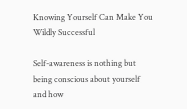Knowing Yourself Can Make You Wildly Successful

Self-awareness is nothing but being conscious about yourself and how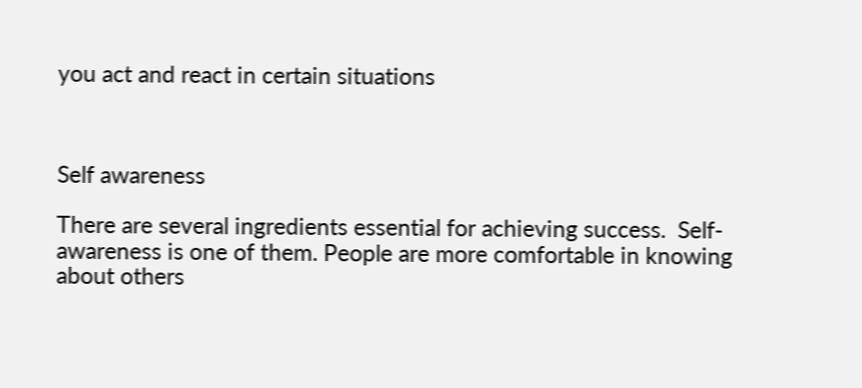you act and react in certain situations



Self awareness

There are several ingredients essential for achieving success.  Self-awareness is one of them. People are more comfortable in knowing about others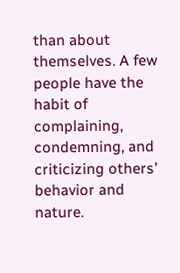than about themselves. A few people have the habit of complaining, condemning, and criticizing others’ behavior and nature.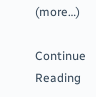(more…)

Continue Reading